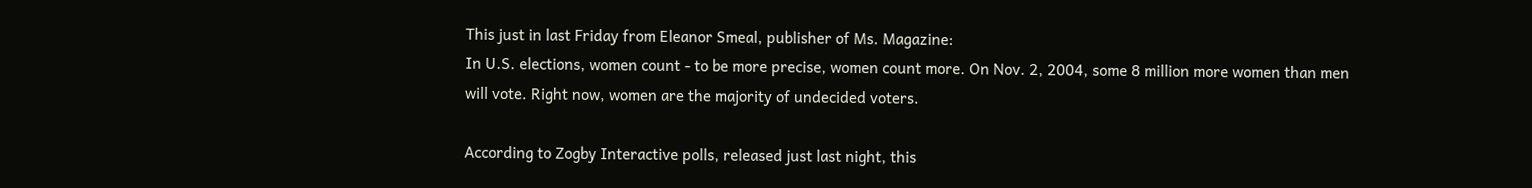This just in last Friday from Eleanor Smeal, publisher of Ms. Magazine:
In U.S. elections, women count - to be more precise, women count more. On Nov. 2, 2004, some 8 million more women than men will vote. Right now, women are the majority of undecided voters.

According to Zogby Interactive polls, released just last night, this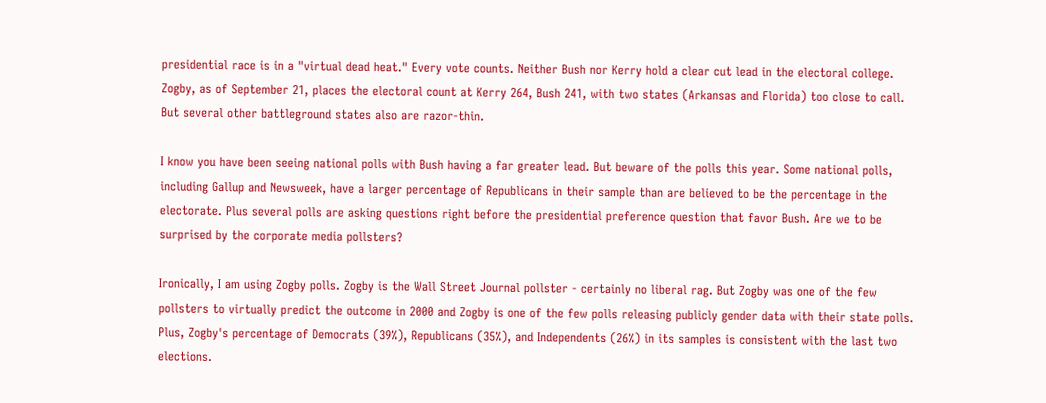presidential race is in a "virtual dead heat." Every vote counts. Neither Bush nor Kerry hold a clear cut lead in the electoral college. Zogby, as of September 21, places the electoral count at Kerry 264, Bush 241, with two states (Arkansas and Florida) too close to call. But several other battleground states also are razor-thin.

I know you have been seeing national polls with Bush having a far greater lead. But beware of the polls this year. Some national polls, including Gallup and Newsweek, have a larger percentage of Republicans in their sample than are believed to be the percentage in the electorate. Plus several polls are asking questions right before the presidential preference question that favor Bush. Are we to be surprised by the corporate media pollsters?

Ironically, I am using Zogby polls. Zogby is the Wall Street Journal pollster - certainly no liberal rag. But Zogby was one of the few pollsters to virtually predict the outcome in 2000 and Zogby is one of the few polls releasing publicly gender data with their state polls. Plus, Zogby's percentage of Democrats (39%), Republicans (35%), and Independents (26%) in its samples is consistent with the last two elections.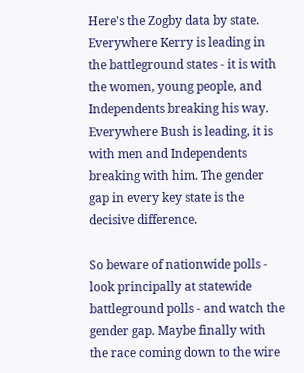Here's the Zogby data by state. Everywhere Kerry is leading in the battleground states - it is with the women, young people, and Independents breaking his way. Everywhere Bush is leading, it is with men and Independents breaking with him. The gender gap in every key state is the decisive difference.

So beware of nationwide polls - look principally at statewide battleground polls - and watch the gender gap. Maybe finally with the race coming down to the wire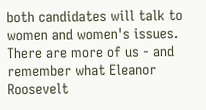both candidates will talk to women and women's issues. There are more of us - and remember what Eleanor Roosevelt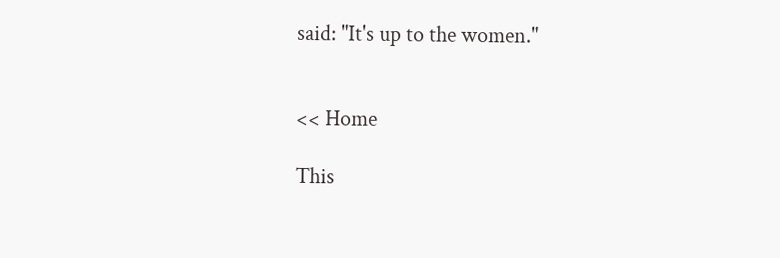said: "It's up to the women."


<< Home

This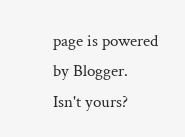page is powered by Blogger. Isn't yours?